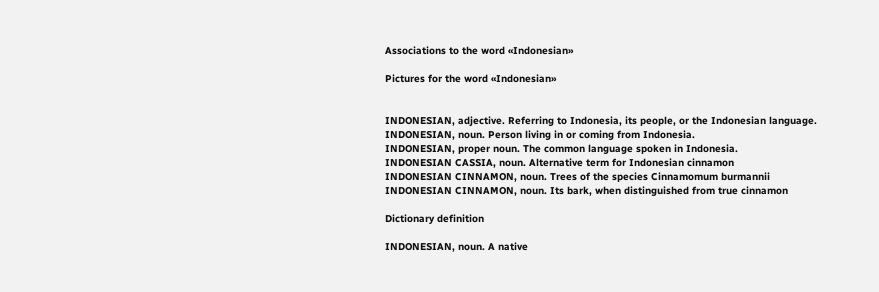Associations to the word «Indonesian»

Pictures for the word «Indonesian»


INDONESIAN, adjective. Referring to Indonesia, its people, or the Indonesian language.
INDONESIAN, noun. Person living in or coming from Indonesia.
INDONESIAN, proper noun. The common language spoken in Indonesia.
INDONESIAN CASSIA, noun. Alternative term for Indonesian cinnamon
INDONESIAN CINNAMON, noun. Trees of the species Cinnamomum burmannii
INDONESIAN CINNAMON, noun. Its bark, when distinguished from true cinnamon

Dictionary definition

INDONESIAN, noun. A native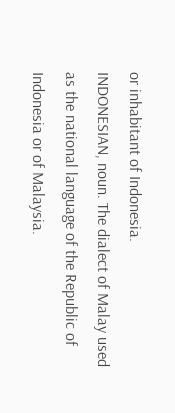or inhabitant of Indonesia.
INDONESIAN, noun. The dialect of Malay used as the national language of the Republic of Indonesia or of Malaysia.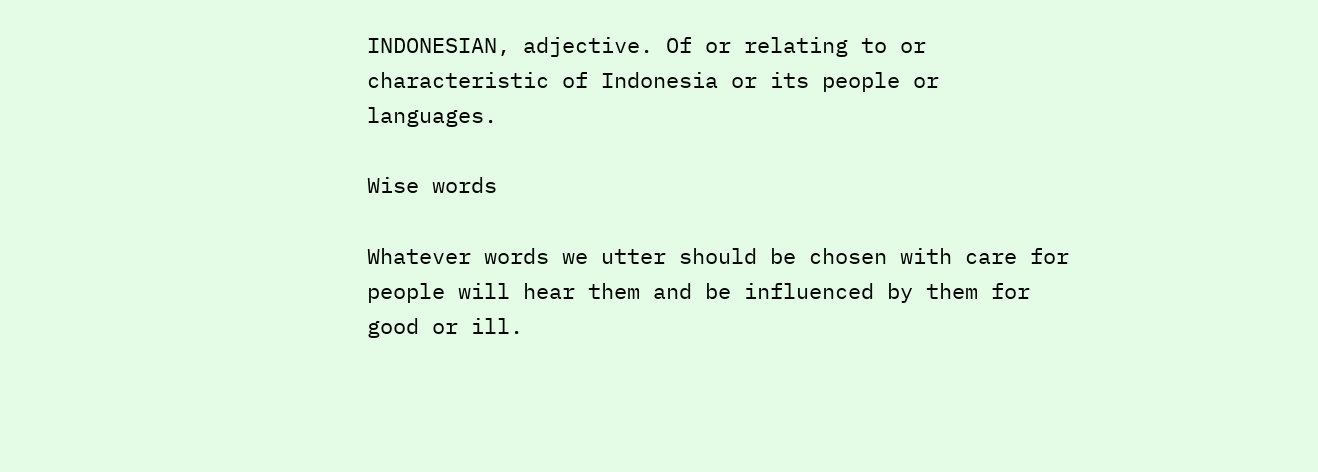INDONESIAN, adjective. Of or relating to or characteristic of Indonesia or its people or languages.

Wise words

Whatever words we utter should be chosen with care for people will hear them and be influenced by them for good or ill.